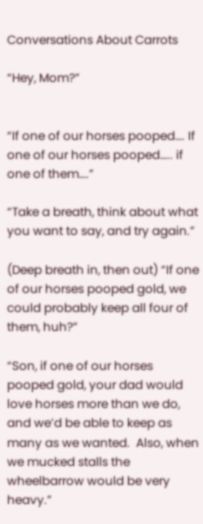Conversations About Carrots

“Hey, Mom?”


“If one of our horses pooped…. If one of our horses pooped….. if one of them….”

“Take a breath, think about what you want to say, and try again.”

(Deep breath in, then out) “If one of our horses pooped gold, we could probably keep all four of them, huh?”

“Son, if one of our horses pooped gold, your dad would love horses more than we do, and we’d be able to keep as many as we wanted.  Also, when we mucked stalls the wheelbarrow would be very heavy.”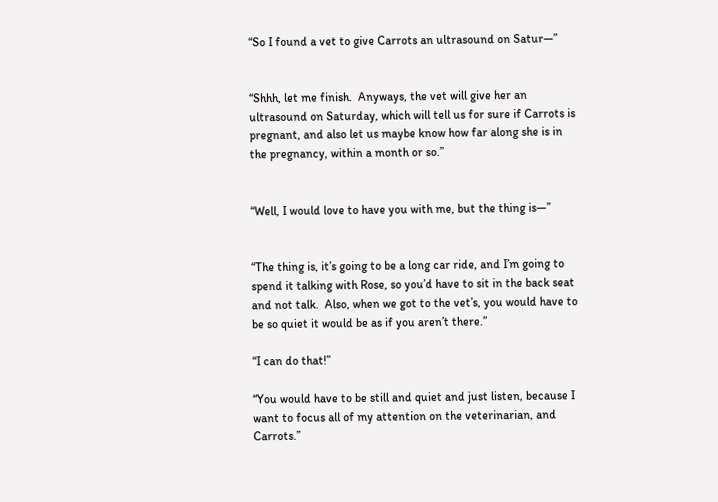“So I found a vet to give Carrots an ultrasound on Satur—”


“Shhh, let me finish.  Anyways, the vet will give her an ultrasound on Saturday, which will tell us for sure if Carrots is pregnant, and also let us maybe know how far along she is in the pregnancy, within a month or so.”


“Well, I would love to have you with me, but the thing is—”


“The thing is, it’s going to be a long car ride, and I’m going to spend it talking with Rose, so you’d have to sit in the back seat and not talk.  Also, when we got to the vet’s, you would have to be so quiet it would be as if you aren’t there.”

“I can do that!”

“You would have to be still and quiet and just listen, because I want to focus all of my attention on the veterinarian, and Carrots.”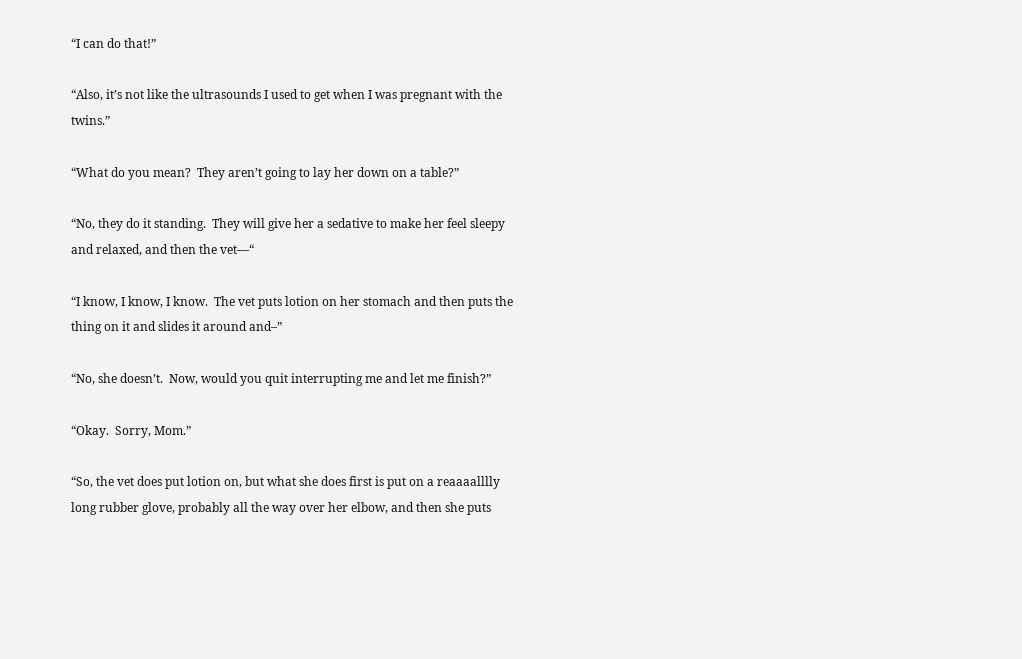“I can do that!”

“Also, it’s not like the ultrasounds I used to get when I was pregnant with the twins.”

“What do you mean?  They aren’t going to lay her down on a table?”

“No, they do it standing.  They will give her a sedative to make her feel sleepy and relaxed, and then the vet—“

“I know, I know, I know.  The vet puts lotion on her stomach and then puts the thing on it and slides it around and–”

“No, she doesn’t.  Now, would you quit interrupting me and let me finish?”

“Okay.  Sorry, Mom.”

“So, the vet does put lotion on, but what she does first is put on a reaaaalllly long rubber glove, probably all the way over her elbow, and then she puts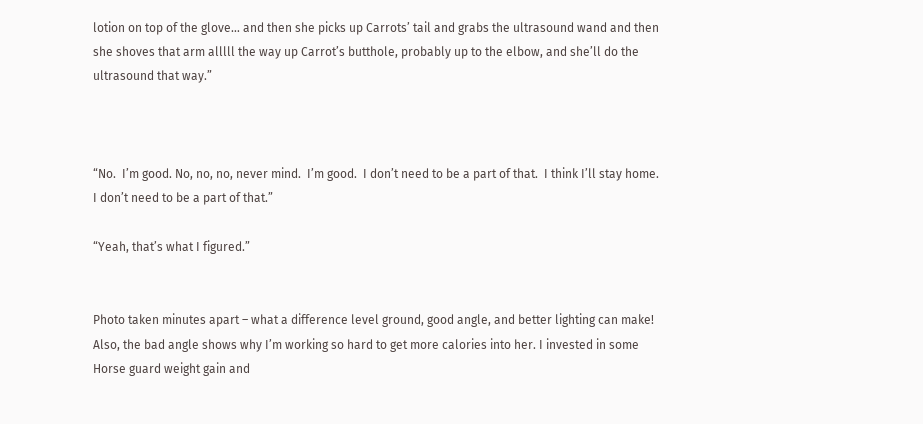lotion on top of the glove… and then she picks up Carrots’ tail and grabs the ultrasound wand and then she shoves that arm alllll the way up Carrot’s butthole, probably up to the elbow, and she’ll do the ultrasound that way.”



“No.  I’m good. No, no, no, never mind.  I’m good.  I don’t need to be a part of that.  I think I’ll stay home.  I don’t need to be a part of that.”

“Yeah, that’s what I figured.”


Photo taken minutes apart – what a difference level ground, good angle, and better lighting can make! Also, the bad angle shows why I’m working so hard to get more calories into her. I invested in some Horse guard weight gain and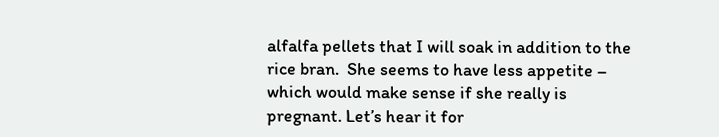alfalfa pellets that I will soak in addition to the rice bran.  She seems to have less appetite – which would make sense if she really is pregnant. Let’s hear it for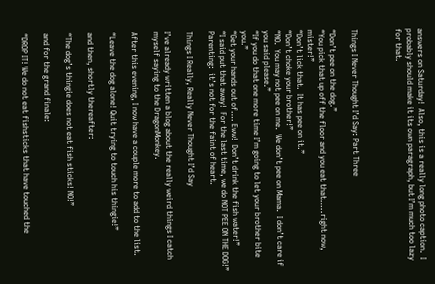answers on Saturday!  Also, this is a really long photo caption.  I probably should make it its own paragraph, but I’m much too lazy for that.



Things I Never Thought I’d Say: Part Three

“Don’t pee on the dog.”
“You pick that up off the floor and you eat that…..right now, mister!”
“Don’t lick that.  It has pee on it.”
“Don’t choke your brother!”
“NO.  You may not pee on me.  We don’t pee on Mama.  I don’t care if you said please.”
“If you do that one more time I’m going to let your brother bite you.”
“Get your hands out of…. Eww!  Don’t drink the fish water!”
“I said put that away!  For the last time, we do NOT PEE ON THE DOG!”
Parenting:  it’s not for the faint of heart.

Things I Really, Really Never Thought I’d Say

I’ve already written a blog about the really weird things I catch myself saying to the DragonMonkey.

After this evening, I now have a couple more to add to the list.

“Leave the dog alone! Quit trying to touch his thingie!”

and then, shortly thereafter:

“The dog’s thingie does not eat fish sticks! NO!”

and for the grand finale:

“DROP IT! We do not eat fishsticks that have touched the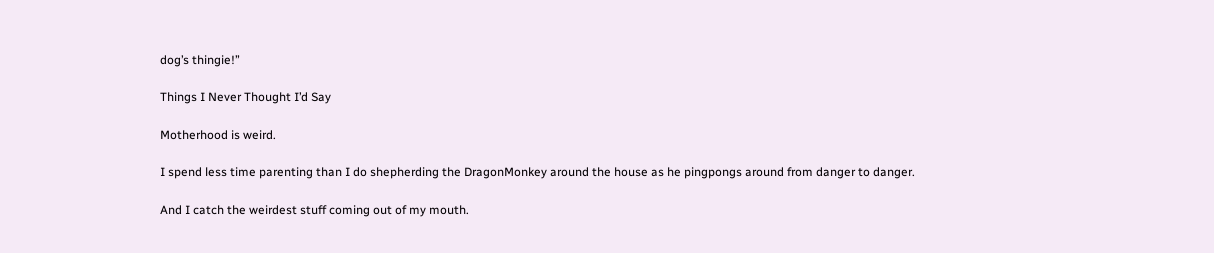dog’s thingie!”

Things I Never Thought I’d Say

Motherhood is weird.

I spend less time parenting than I do shepherding the DragonMonkey around the house as he pingpongs around from danger to danger.

And I catch the weirdest stuff coming out of my mouth.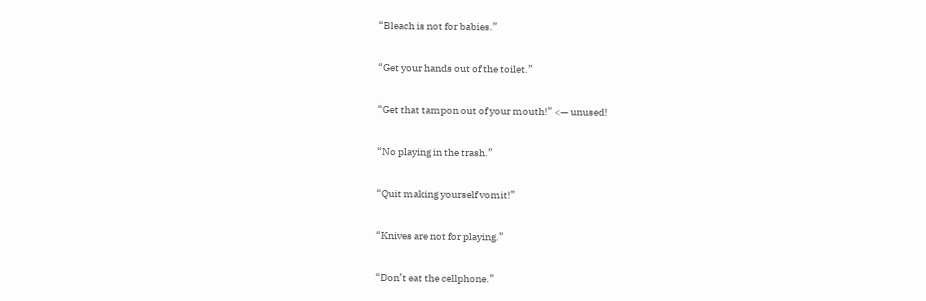“Bleach is not for babies.”

“Get your hands out of the toilet.”

“Get that tampon out of your mouth!” <— unused!

“No playing in the trash.”

“Quit making yourself vomit!”

“Knives are not for playing.”

“Don’t eat the cellphone.”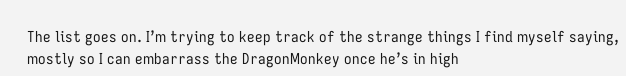The list goes on. I’m trying to keep track of the strange things I find myself saying, mostly so I can embarrass the DragonMonkey once he’s in high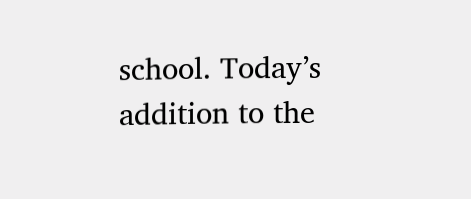school. Today’s addition to the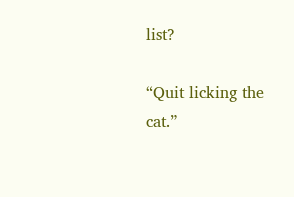list?

“Quit licking the cat.”